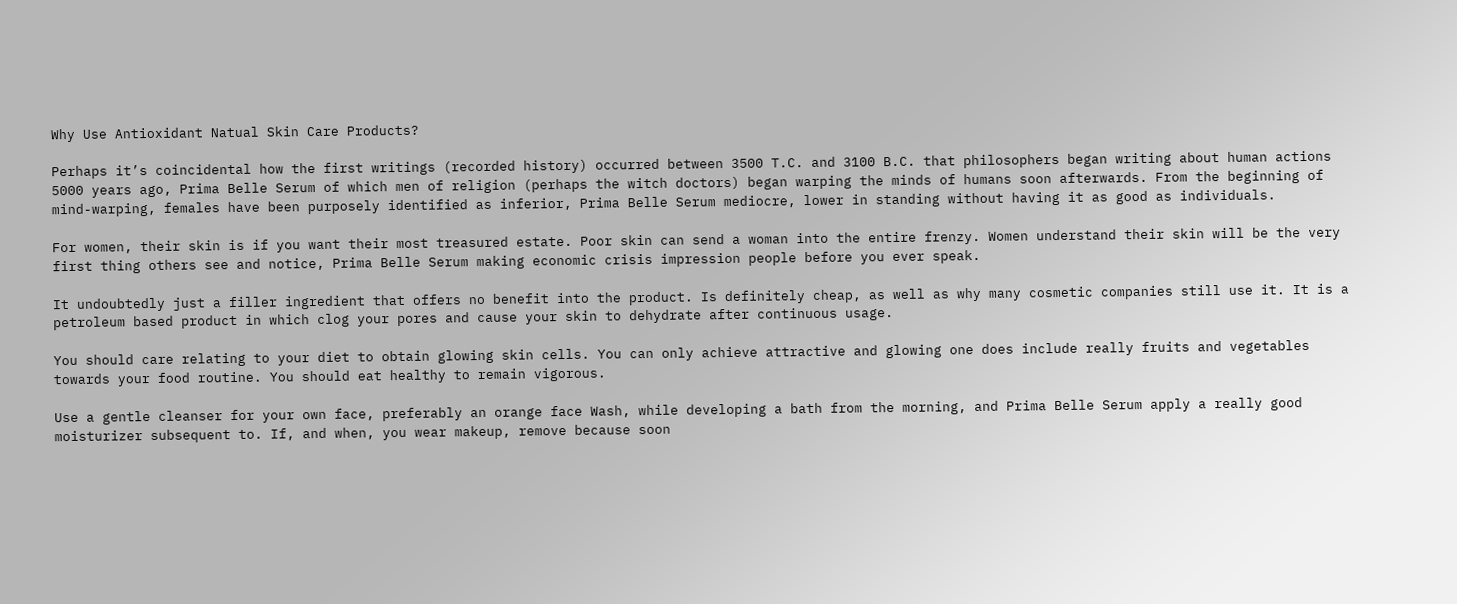Why Use Antioxidant Natual Skin Care Products?

Perhaps it’s coincidental how the first writings (recorded history) occurred between 3500 T.C. and 3100 B.C. that philosophers began writing about human actions 5000 years ago, Prima Belle Serum of which men of religion (perhaps the witch doctors) began warping the minds of humans soon afterwards. From the beginning of mind-warping, females have been purposely identified as inferior, Prima Belle Serum mediocre, lower in standing without having it as good as individuals.

For women, their skin is if you want their most treasured estate. Poor skin can send a woman into the entire frenzy. Women understand their skin will be the very first thing others see and notice, Prima Belle Serum making economic crisis impression people before you ever speak.

It undoubtedly just a filler ingredient that offers no benefit into the product. Is definitely cheap, as well as why many cosmetic companies still use it. It is a petroleum based product in which clog your pores and cause your skin to dehydrate after continuous usage.

You should care relating to your diet to obtain glowing skin cells. You can only achieve attractive and glowing one does include really fruits and vegetables towards your food routine. You should eat healthy to remain vigorous.

Use a gentle cleanser for your own face, preferably an orange face Wash, while developing a bath from the morning, and Prima Belle Serum apply a really good moisturizer subsequent to. If, and when, you wear makeup, remove because soon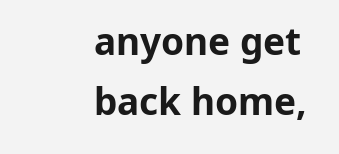anyone get back home,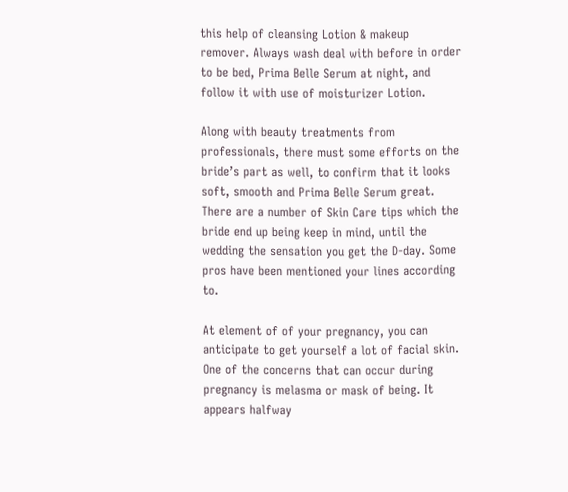this help of cleansing Lotion & makeup remover. Always wash deal with before in order to be bed, Prima Belle Serum at night, and follow it with use of moisturizer Lotion.

Along with beauty treatments from professionals, there must some efforts on the bride’s part as well, to confirm that it looks soft, smooth and Prima Belle Serum great. There are a number of Skin Care tips which the bride end up being keep in mind, until the wedding the sensation you get the D-day. Some pros have been mentioned your lines according to.

At element of of your pregnancy, you can anticipate to get yourself a lot of facial skin. One of the concerns that can occur during pregnancy is melasma or mask of being. It appears halfway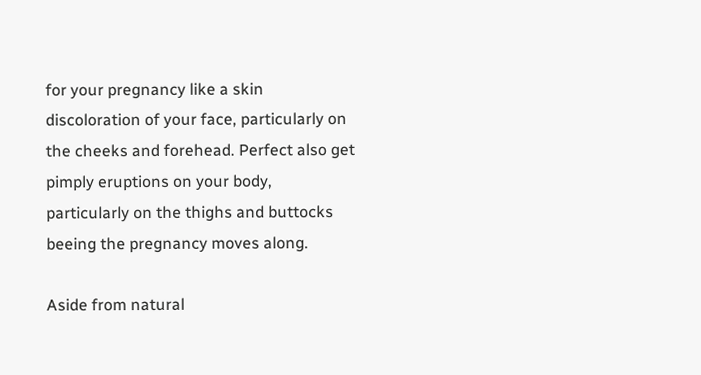for your pregnancy like a skin discoloration of your face, particularly on the cheeks and forehead. Perfect also get pimply eruptions on your body, particularly on the thighs and buttocks beeing the pregnancy moves along.

Aside from natural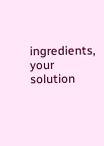ingredients, your solution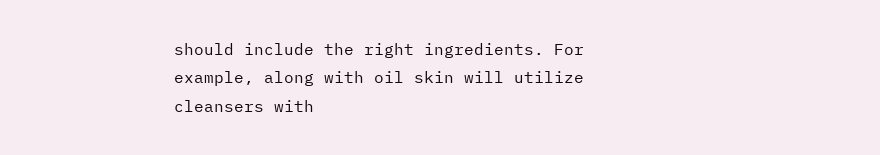should include the right ingredients. For example, along with oil skin will utilize cleansers with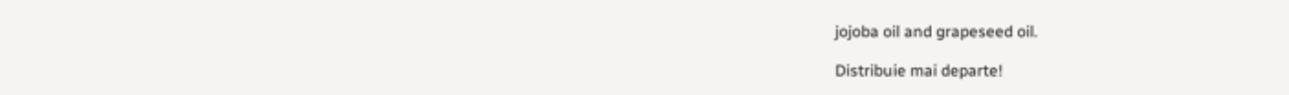jojoba oil and grapeseed oil.

Distribuie mai departe!